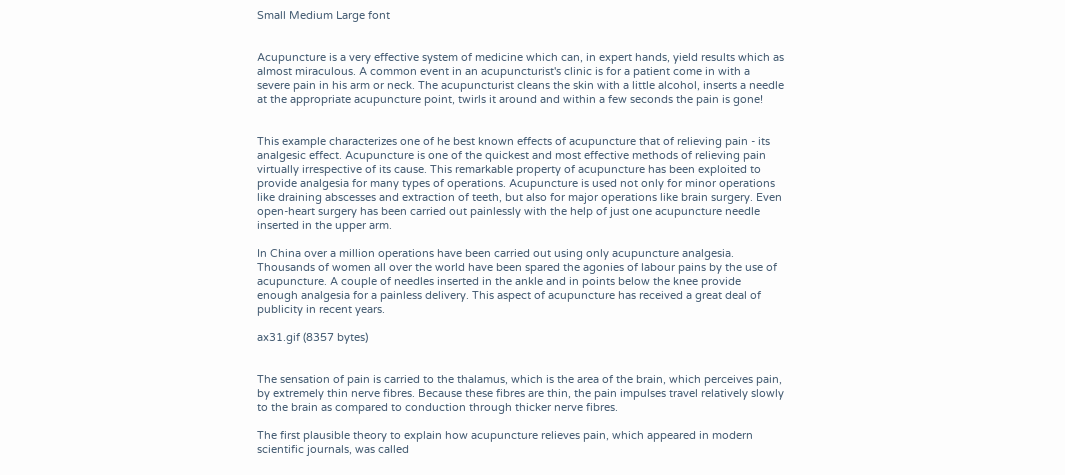Small Medium Large font


Acupuncture is a very effective system of medicine which can, in expert hands, yield results which as almost miraculous. A common event in an acupuncturist's clinic is for a patient come in with a severe pain in his arm or neck. The acupuncturist cleans the skin with a little alcohol, inserts a needle at the appropriate acupuncture point, twirls it around and within a few seconds the pain is gone!


This example characterizes one of he best known effects of acupuncture that of relieving pain - its analgesic effect. Acupuncture is one of the quickest and most effective methods of relieving pain virtually irrespective of its cause. This remarkable property of acupuncture has been exploited to provide analgesia for many types of operations. Acupuncture is used not only for minor operations like draining abscesses and extraction of teeth, but also for major operations like brain surgery. Even open-heart surgery has been carried out painlessly with the help of just one acupuncture needle inserted in the upper arm.

In China over a million operations have been carried out using only acupuncture analgesia. Thousands of women all over the world have been spared the agonies of labour pains by the use of acupuncture. A couple of needles inserted in the ankle and in points below the knee provide enough analgesia for a painless delivery. This aspect of acupuncture has received a great deal of publicity in recent years.

ax31.gif (8357 bytes)


The sensation of pain is carried to the thalamus, which is the area of the brain, which perceives pain, by extremely thin nerve fibres. Because these fibres are thin, the pain impulses travel relatively slowly to the brain as compared to conduction through thicker nerve fibres.

The first plausible theory to explain how acupuncture relieves pain, which appeared in modern scientific journals, was called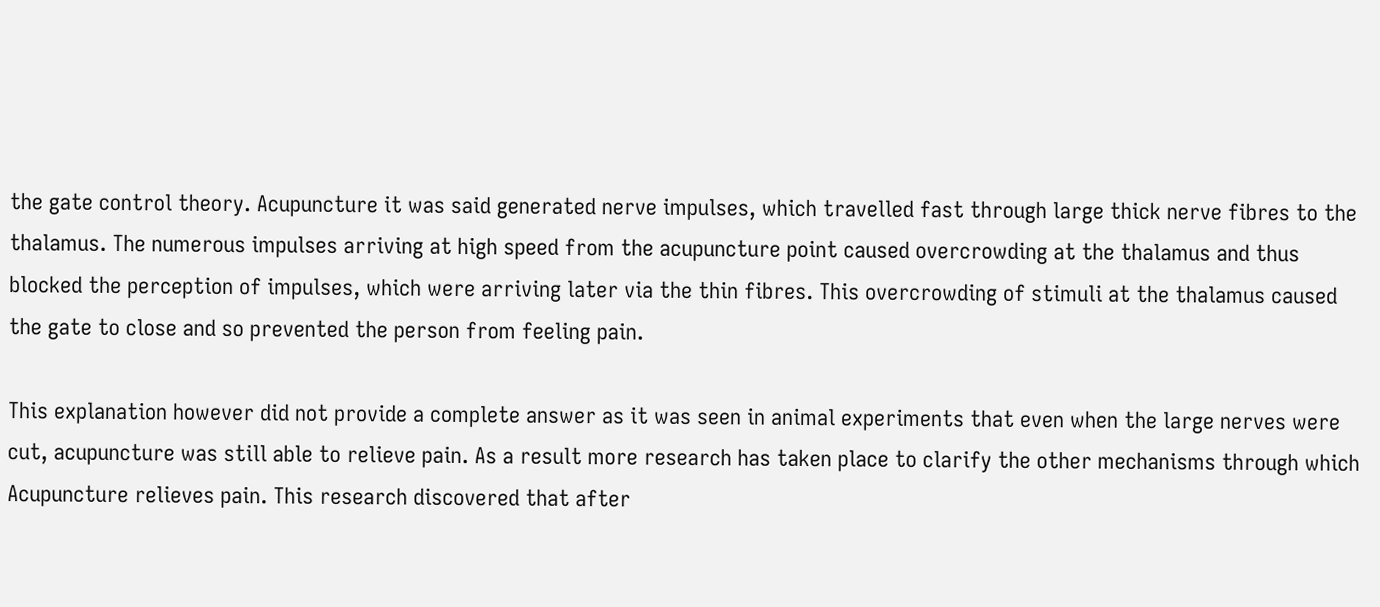the gate control theory. Acupuncture it was said generated nerve impulses, which travelled fast through large thick nerve fibres to the thalamus. The numerous impulses arriving at high speed from the acupuncture point caused overcrowding at the thalamus and thus blocked the perception of impulses, which were arriving later via the thin fibres. This overcrowding of stimuli at the thalamus caused the gate to close and so prevented the person from feeling pain.

This explanation however did not provide a complete answer as it was seen in animal experiments that even when the large nerves were cut, acupuncture was still able to relieve pain. As a result more research has taken place to clarify the other mechanisms through which Acupuncture relieves pain. This research discovered that after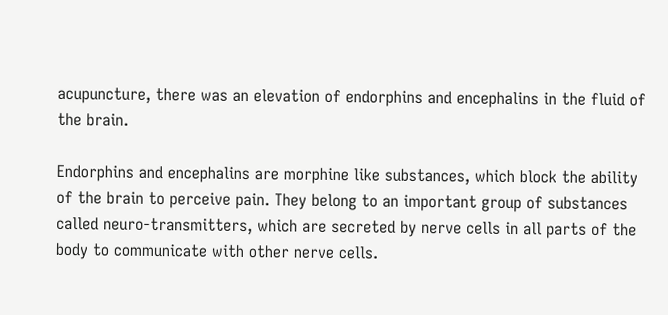acupuncture, there was an elevation of endorphins and encephalins in the fluid of the brain.

Endorphins and encephalins are morphine like substances, which block the ability of the brain to perceive pain. They belong to an important group of substances called neuro-transmitters, which are secreted by nerve cells in all parts of the body to communicate with other nerve cells.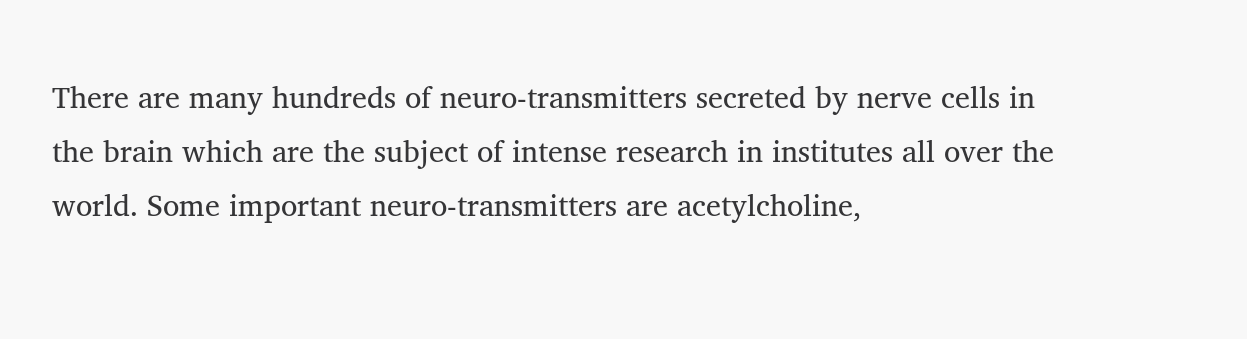There are many hundreds of neuro-transmitters secreted by nerve cells in the brain which are the subject of intense research in institutes all over the world. Some important neuro-transmitters are acetylcholine,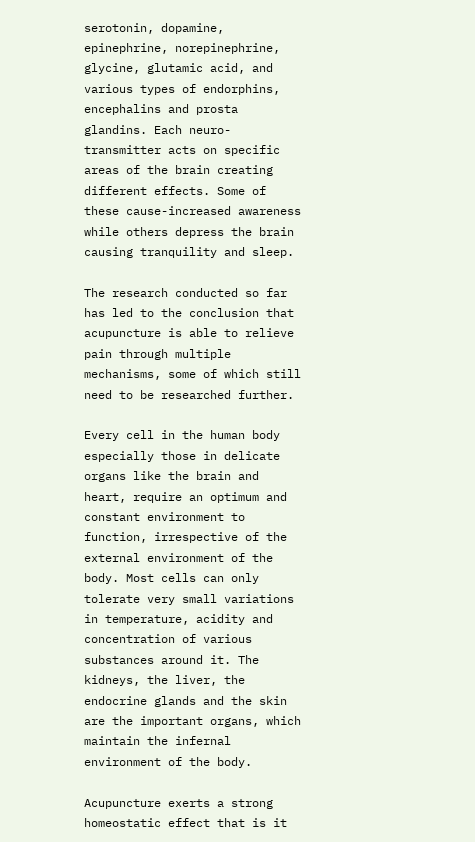serotonin, dopamine, epinephrine, norepinephrine, glycine, glutamic acid, and various types of endorphins, encephalins and prosta glandins. Each neuro-transmitter acts on specific areas of the brain creating different effects. Some of these cause-increased awareness while others depress the brain causing tranquility and sleep.

The research conducted so far has led to the conclusion that acupuncture is able to relieve pain through multiple mechanisms, some of which still need to be researched further.

Every cell in the human body especially those in delicate organs like the brain and heart, require an optimum and constant environment to function, irrespective of the external environment of the body. Most cells can only tolerate very small variations in temperature, acidity and concentration of various substances around it. The kidneys, the liver, the endocrine glands and the skin are the important organs, which maintain the infernal environment of the body.

Acupuncture exerts a strong homeostatic effect that is it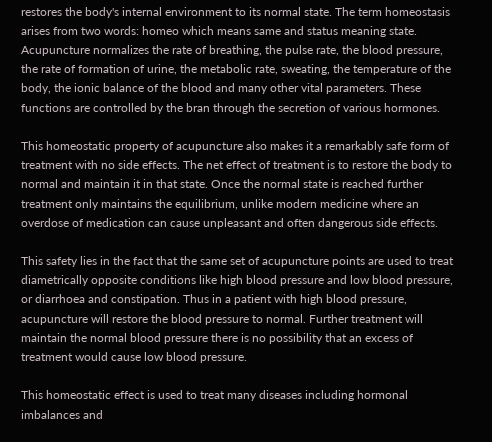restores the body's internal environment to its normal state. The term homeostasis arises from two words: homeo which means same and status meaning state. Acupuncture normalizes the rate of breathing, the pulse rate, the blood pressure, the rate of formation of urine, the metabolic rate, sweating, the temperature of the body, the ionic balance of the blood and many other vital parameters. These functions are controlled by the bran through the secretion of various hormones.

This homeostatic property of acupuncture also makes it a remarkably safe form of treatment with no side effects. The net effect of treatment is to restore the body to normal and maintain it in that state. Once the normal state is reached further treatment only maintains the equilibrium, unlike modern medicine where an overdose of medication can cause unpleasant and often dangerous side effects.

This safety lies in the fact that the same set of acupuncture points are used to treat diametrically opposite conditions like high blood pressure and low blood pressure, or diarrhoea and constipation. Thus in a patient with high blood pressure, acupuncture will restore the blood pressure to normal. Further treatment will maintain the normal blood pressure there is no possibility that an excess of treatment would cause low blood pressure.

This homeostatic effect is used to treat many diseases including hormonal imbalances and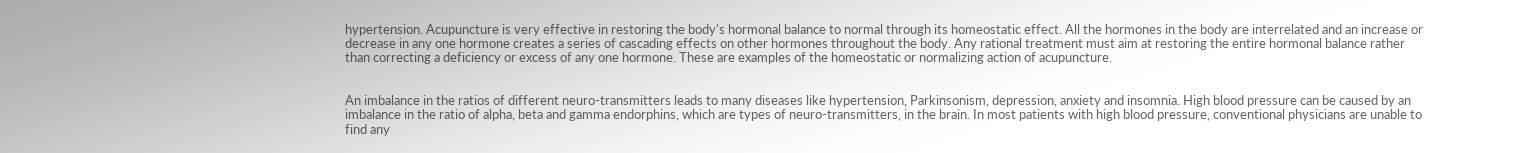hypertension. Acupuncture is very effective in restoring the body's hormonal balance to normal through its homeostatic effect. All the hormones in the body are interrelated and an increase or decrease in any one hormone creates a series of cascading effects on other hormones throughout the body. Any rational treatment must aim at restoring the entire hormonal balance rather than correcting a deficiency or excess of any one hormone. These are examples of the homeostatic or normalizing action of acupuncture.


An imbalance in the ratios of different neuro-transmitters leads to many diseases like hypertension, Parkinsonism, depression, anxiety and insomnia. High blood pressure can be caused by an imbalance in the ratio of alpha, beta and gamma endorphins, which are types of neuro-transmitters, in the brain. In most patients with high blood pressure, conventional physicians are unable to find any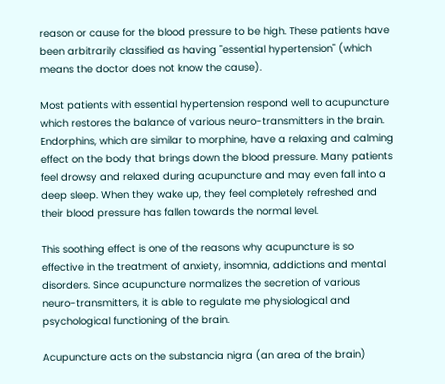reason or cause for the blood pressure to be high. These patients have been arbitrarily classified as having "essential hypertension" (which means the doctor does not know the cause).

Most patients with essential hypertension respond well to acupuncture which restores the balance of various neuro-transmitters in the brain. Endorphins, which are similar to morphine, have a relaxing and calming effect on the body that brings down the blood pressure. Many patients feel drowsy and relaxed during acupuncture and may even fall into a deep sleep. When they wake up, they feel completely refreshed and their blood pressure has fallen towards the normal level.

This soothing effect is one of the reasons why acupuncture is so effective in the treatment of anxiety, insomnia, addictions and mental disorders. Since acupuncture normalizes the secretion of various neuro-transmitters, it is able to regulate me physiological and psychological functioning of the brain.

Acupuncture acts on the substancia nigra (an area of the brain)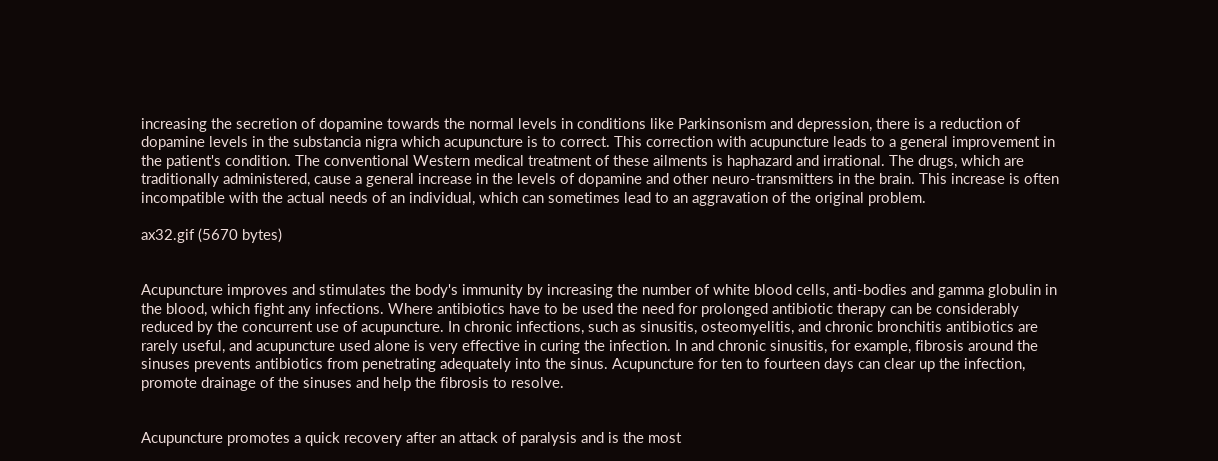increasing the secretion of dopamine towards the normal levels in conditions like Parkinsonism and depression, there is a reduction of dopamine levels in the substancia nigra which acupuncture is to correct. This correction with acupuncture leads to a general improvement in the patient's condition. The conventional Western medical treatment of these ailments is haphazard and irrational. The drugs, which are traditionally administered, cause a general increase in the levels of dopamine and other neuro-transmitters in the brain. This increase is often incompatible with the actual needs of an individual, which can sometimes lead to an aggravation of the original problem.

ax32.gif (5670 bytes)


Acupuncture improves and stimulates the body's immunity by increasing the number of white blood cells, anti-bodies and gamma globulin in the blood, which fight any infections. Where antibiotics have to be used the need for prolonged antibiotic therapy can be considerably reduced by the concurrent use of acupuncture. In chronic infections, such as sinusitis, osteomyelitis, and chronic bronchitis antibiotics are rarely useful, and acupuncture used alone is very effective in curing the infection. In and chronic sinusitis, for example, fibrosis around the sinuses prevents antibiotics from penetrating adequately into the sinus. Acupuncture for ten to fourteen days can clear up the infection, promote drainage of the sinuses and help the fibrosis to resolve.


Acupuncture promotes a quick recovery after an attack of paralysis and is the most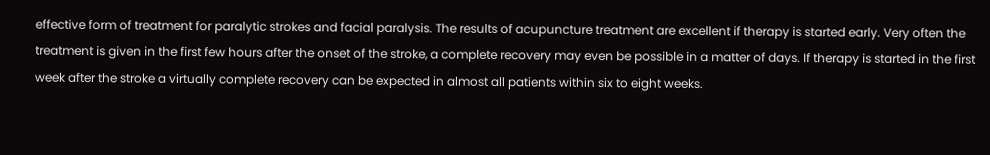effective form of treatment for paralytic strokes and facial paralysis. The results of acupuncture treatment are excellent if therapy is started early. Very often the treatment is given in the first few hours after the onset of the stroke, a complete recovery may even be possible in a matter of days. If therapy is started in the first week after the stroke a virtually complete recovery can be expected in almost all patients within six to eight weeks.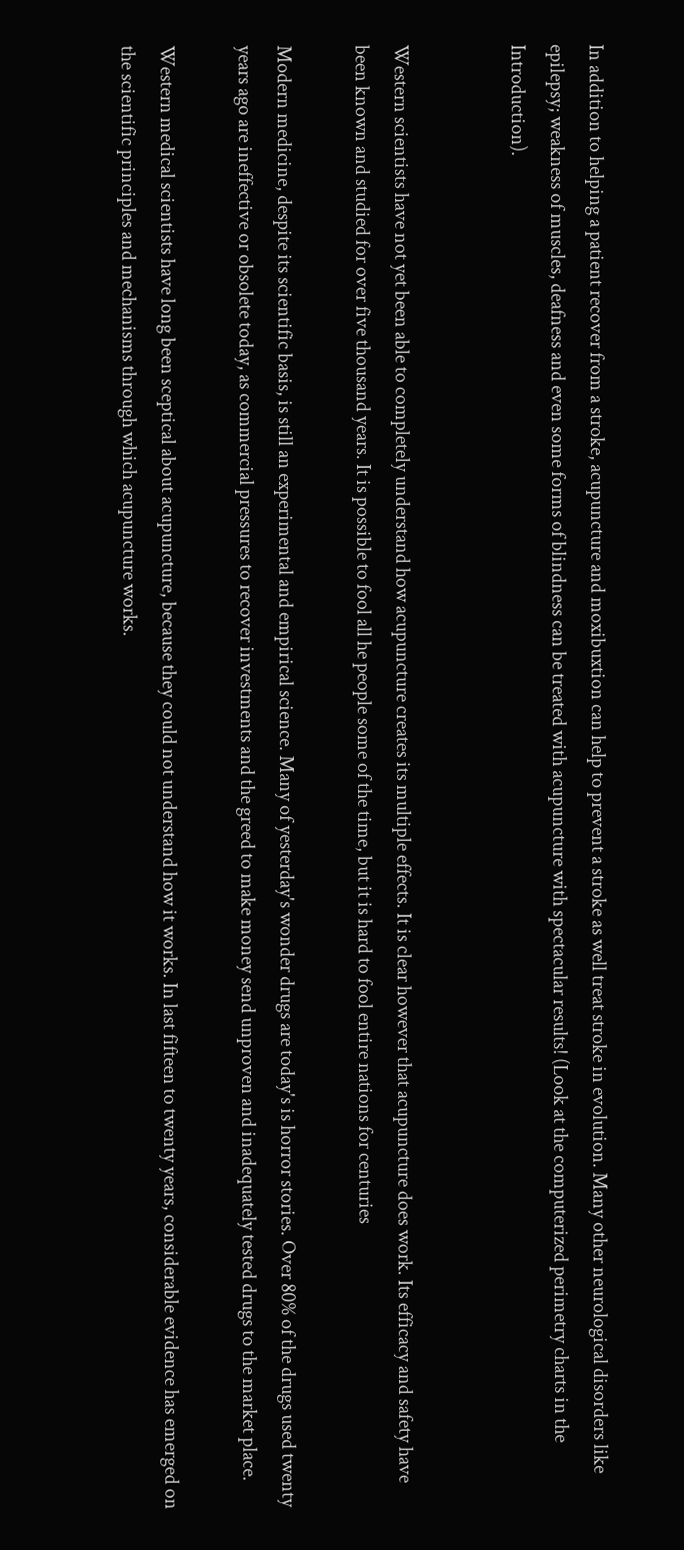In addition to helping a patient recover from a stroke, acupuncture and moxibuxtion can help to prevent a stroke as well treat stroke in evolution. Many other neurological disorders like epilepsy; weakness of muscles, deafness and even some forms of blindness can be treated with acupuncture with spectacular results! (Look at the computerized perimetry charts in the Introduction).


Western scientists have not yet been able to completely understand how acupuncture creates its multiple effects. It is clear however that acupuncture does work. Its efficacy and safety have been known and studied for over five thousand years. It is possible to fool all he people some of the time, but it is hard to fool entire nations for centuries

Modern medicine, despite its scientific basis, is still an experimental and empirical science. Many of yesterday's wonder drugs are today's is horror stories. Over 80% of the drugs used twenty years ago are ineffective or obsolete today, as commercial pressures to recover investments and the greed to make money send unproven and inadequately tested drugs to the market place.

Western medical scientists have long been sceptical about acupuncture, because they could not understand how it works. In last fifteen to twenty years, considerable evidence has emerged on the scientific principles and mechanisms through which acupuncture works.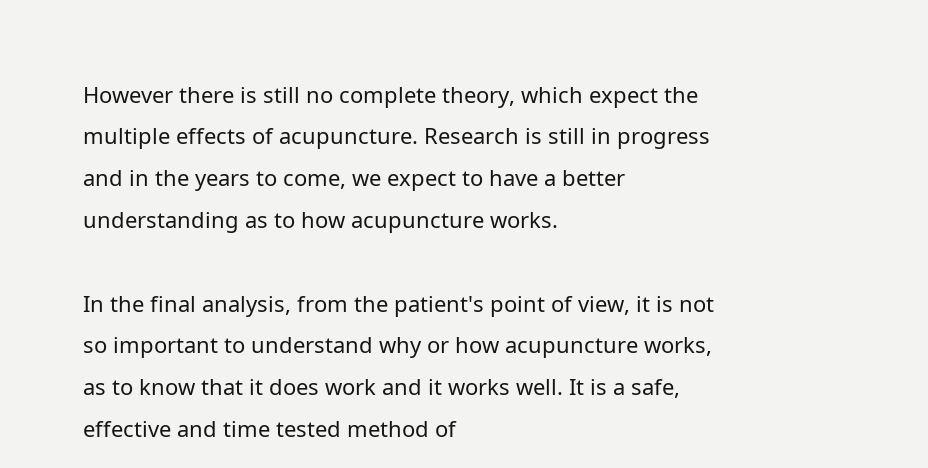However there is still no complete theory, which expect the multiple effects of acupuncture. Research is still in progress and in the years to come, we expect to have a better understanding as to how acupuncture works.

In the final analysis, from the patient's point of view, it is not so important to understand why or how acupuncture works, as to know that it does work and it works well. It is a safe, effective and time tested method of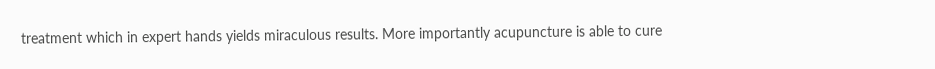treatment which in expert hands yields miraculous results. More importantly acupuncture is able to cure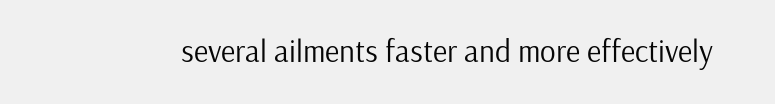several ailments faster and more effectively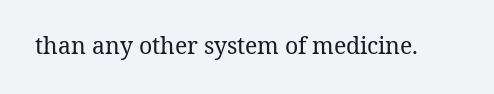than any other system of medicine.